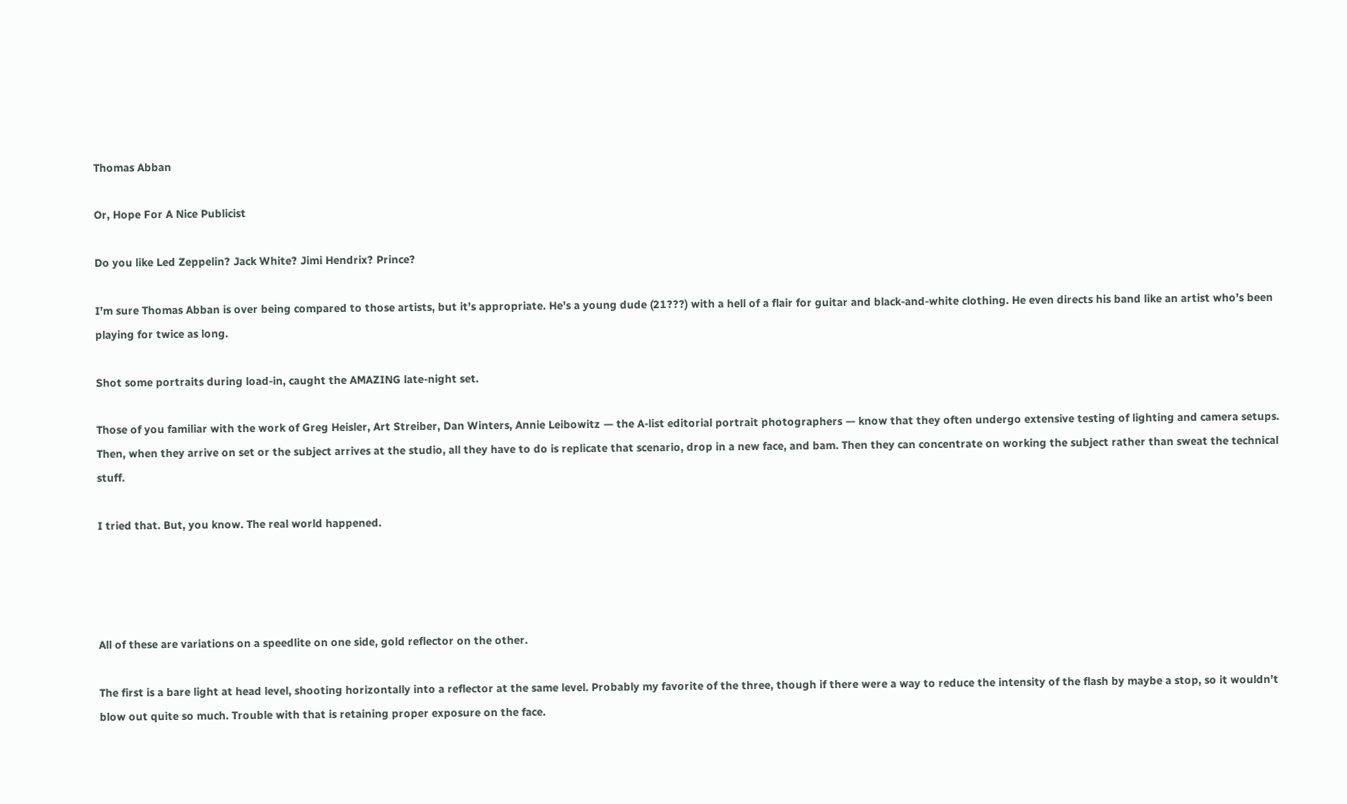Thomas Abban

Or, Hope For A Nice Publicist

Do you like Led Zeppelin? Jack White? Jimi Hendrix? Prince?

I’m sure Thomas Abban is over being compared to those artists, but it’s appropriate. He’s a young dude (21???) with a hell of a flair for guitar and black-and-white clothing. He even directs his band like an artist who’s been playing for twice as long.

Shot some portraits during load-in, caught the AMAZING late-night set.

Those of you familiar with the work of Greg Heisler, Art Streiber, Dan Winters, Annie Leibowitz — the A-list editorial portrait photographers — know that they often undergo extensive testing of lighting and camera setups. Then, when they arrive on set or the subject arrives at the studio, all they have to do is replicate that scenario, drop in a new face, and bam. Then they can concentrate on working the subject rather than sweat the technical stuff.

I tried that. But, you know. The real world happened.




All of these are variations on a speedlite on one side, gold reflector on the other.

The first is a bare light at head level, shooting horizontally into a reflector at the same level. Probably my favorite of the three, though if there were a way to reduce the intensity of the flash by maybe a stop, so it wouldn’t blow out quite so much. Trouble with that is retaining proper exposure on the face.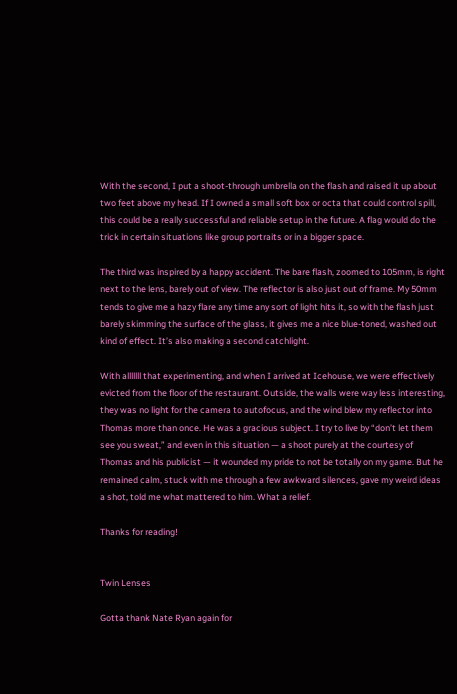With the second, I put a shoot-through umbrella on the flash and raised it up about two feet above my head. If I owned a small soft box or octa that could control spill, this could be a really successful and reliable setup in the future. A flag would do the trick in certain situations like group portraits or in a bigger space.

The third was inspired by a happy accident. The bare flash, zoomed to 105mm, is right next to the lens, barely out of view. The reflector is also just out of frame. My 50mm tends to give me a hazy flare any time any sort of light hits it, so with the flash just barely skimming the surface of the glass, it gives me a nice blue-toned, washed out kind of effect. It’s also making a second catchlight.

With alllllll that experimenting, and when I arrived at Icehouse, we were effectively evicted from the floor of the restaurant. Outside, the walls were way less interesting, they was no light for the camera to autofocus, and the wind blew my reflector into Thomas more than once. He was a gracious subject. I try to live by “don’t let them see you sweat,” and even in this situation — a shoot purely at the courtesy of Thomas and his publicist — it wounded my pride to not be totally on my game. But he remained calm, stuck with me through a few awkward silences, gave my weird ideas a shot, told me what mattered to him. What a relief.

Thanks for reading!


Twin Lenses

Gotta thank Nate Ryan again for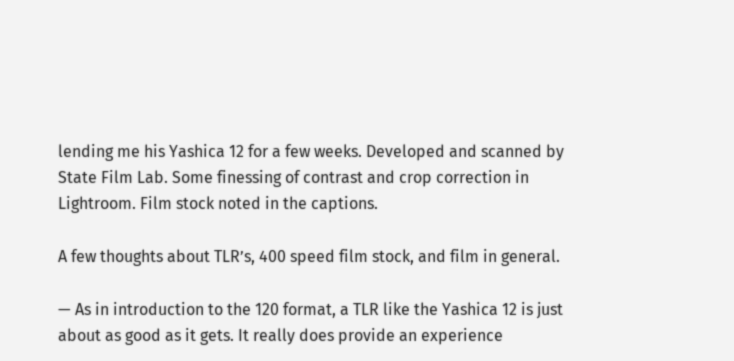lending me his Yashica 12 for a few weeks. Developed and scanned by State Film Lab. Some finessing of contrast and crop correction in Lightroom. Film stock noted in the captions.

A few thoughts about TLR’s, 400 speed film stock, and film in general.

— As in introduction to the 120 format, a TLR like the Yashica 12 is just about as good as it gets. It really does provide an experience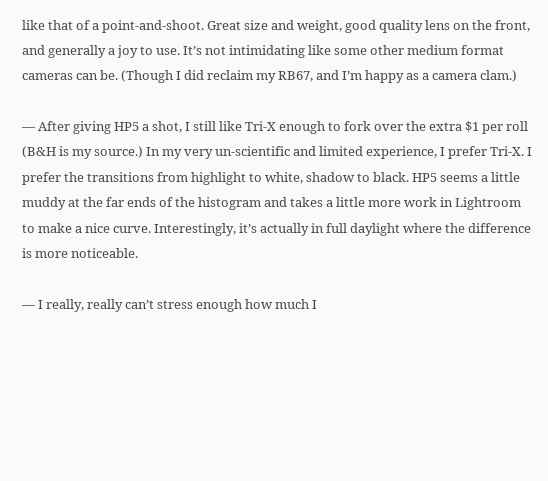like that of a point-and-shoot. Great size and weight, good quality lens on the front, and generally a joy to use. It’s not intimidating like some other medium format cameras can be. (Though I did reclaim my RB67, and I’m happy as a camera clam.)

— After giving HP5 a shot, I still like Tri-X enough to fork over the extra $1 per roll (B&H is my source.) In my very un-scientific and limited experience, I prefer Tri-X. I prefer the transitions from highlight to white, shadow to black. HP5 seems a little muddy at the far ends of the histogram and takes a little more work in Lightroom to make a nice curve. Interestingly, it’s actually in full daylight where the difference is more noticeable.

— I really, really can’t stress enough how much I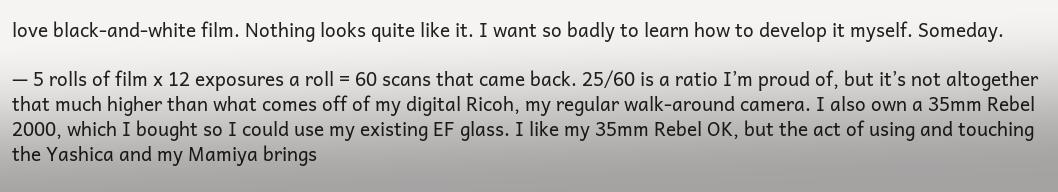love black-and-white film. Nothing looks quite like it. I want so badly to learn how to develop it myself. Someday.

— 5 rolls of film x 12 exposures a roll = 60 scans that came back. 25/60 is a ratio I’m proud of, but it’s not altogether that much higher than what comes off of my digital Ricoh, my regular walk-around camera. I also own a 35mm Rebel 2000, which I bought so I could use my existing EF glass. I like my 35mm Rebel OK, but the act of using and touching the Yashica and my Mamiya brings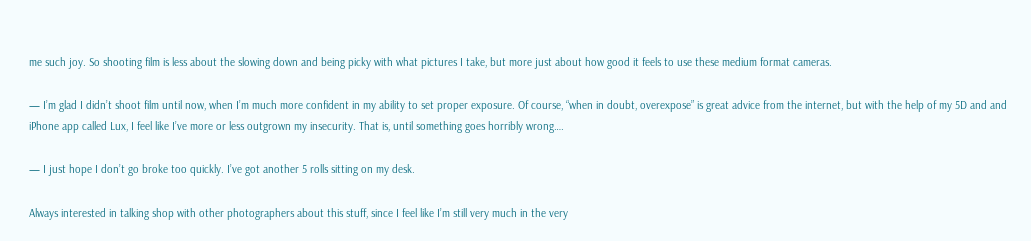me such joy. So shooting film is less about the slowing down and being picky with what pictures I take, but more just about how good it feels to use these medium format cameras.

— I’m glad I didn’t shoot film until now, when I’m much more confident in my ability to set proper exposure. Of course, “when in doubt, overexpose” is great advice from the internet, but with the help of my 5D and and iPhone app called Lux, I feel like I’ve more or less outgrown my insecurity. That is, until something goes horribly wrong….

— I just hope I don’t go broke too quickly. I’ve got another 5 rolls sitting on my desk.

Always interested in talking shop with other photographers about this stuff, since I feel like I’m still very much in the very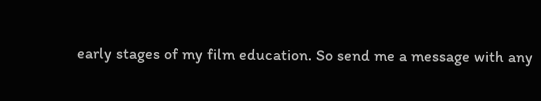early stages of my film education. So send me a message with any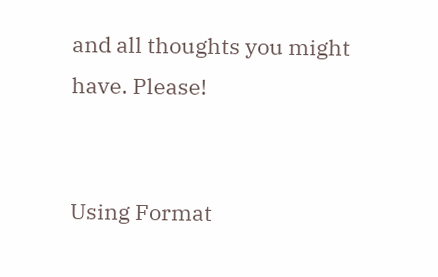and all thoughts you might have. Please!


Using Format